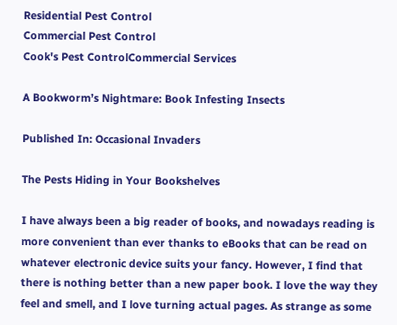Residential Pest Control
Commercial Pest Control
Cook's Pest ControlCommercial Services

A Bookworm’s Nightmare: Book Infesting Insects

Published In: Occasional Invaders

The Pests Hiding in Your Bookshelves

I have always been a big reader of books, and nowadays reading is more convenient than ever thanks to eBooks that can be read on whatever electronic device suits your fancy. However, I find that there is nothing better than a new paper book. I love the way they feel and smell, and I love turning actual pages. As strange as some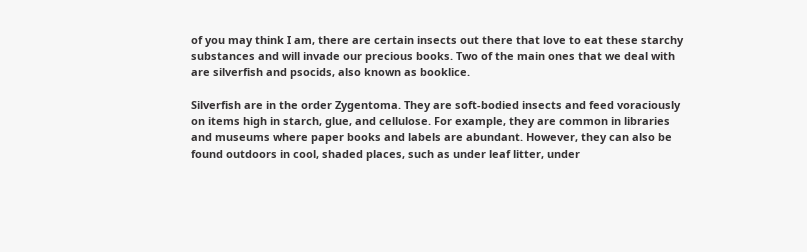of you may think I am, there are certain insects out there that love to eat these starchy substances and will invade our precious books. Two of the main ones that we deal with are silverfish and psocids, also known as booklice.

Silverfish are in the order Zygentoma. They are soft-bodied insects and feed voraciously on items high in starch, glue, and cellulose. For example, they are common in libraries and museums where paper books and labels are abundant. However, they can also be found outdoors in cool, shaded places, such as under leaf litter, under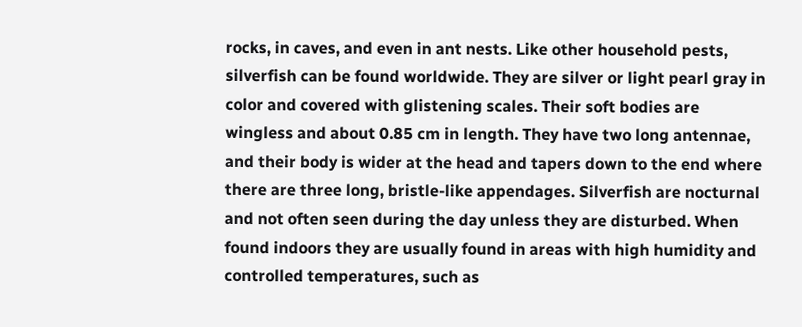rocks, in caves, and even in ant nests. Like other household pests, silverfish can be found worldwide. They are silver or light pearl gray in color and covered with glistening scales. Their soft bodies are wingless and about 0.85 cm in length. They have two long antennae, and their body is wider at the head and tapers down to the end where there are three long, bristle-like appendages. Silverfish are nocturnal and not often seen during the day unless they are disturbed. When found indoors they are usually found in areas with high humidity and controlled temperatures, such as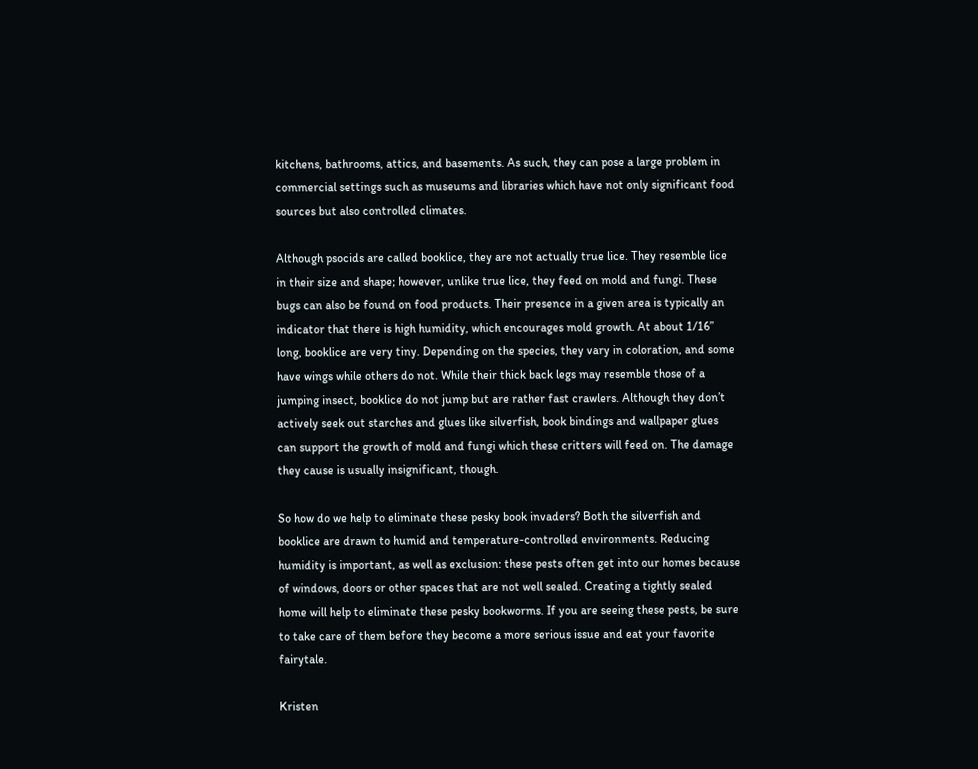kitchens, bathrooms, attics, and basements. As such, they can pose a large problem in commercial settings such as museums and libraries which have not only significant food sources but also controlled climates.

Although psocids are called booklice, they are not actually true lice. They resemble lice in their size and shape; however, unlike true lice, they feed on mold and fungi. These bugs can also be found on food products. Their presence in a given area is typically an indicator that there is high humidity, which encourages mold growth. At about 1/16” long, booklice are very tiny. Depending on the species, they vary in coloration, and some have wings while others do not. While their thick back legs may resemble those of a jumping insect, booklice do not jump but are rather fast crawlers. Although they don’t actively seek out starches and glues like silverfish, book bindings and wallpaper glues can support the growth of mold and fungi which these critters will feed on. The damage they cause is usually insignificant, though.

So how do we help to eliminate these pesky book invaders? Both the silverfish and booklice are drawn to humid and temperature-controlled environments. Reducing humidity is important, as well as exclusion: these pests often get into our homes because of windows, doors or other spaces that are not well sealed. Creating a tightly sealed home will help to eliminate these pesky bookworms. If you are seeing these pests, be sure to take care of them before they become a more serious issue and eat your favorite fairytale.

Kristen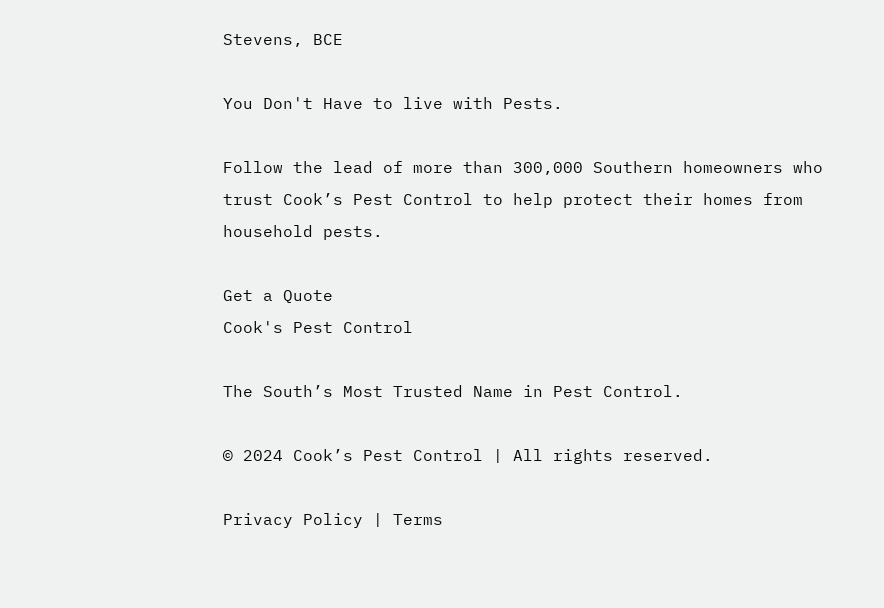Stevens, BCE

You Don't Have to live with Pests.

Follow the lead of more than 300,000 Southern homeowners who trust Cook’s Pest Control to help protect their homes from household pests.

Get a Quote
Cook's Pest Control

The South’s Most Trusted Name in Pest Control.

© 2024 Cook’s Pest Control | All rights reserved.

Privacy Policy | Terms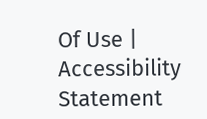Of Use | Accessibility Statement